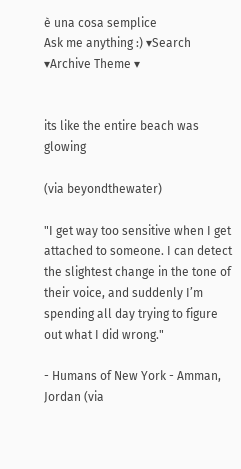è una cosa semplice
Ask me anything :) ▾Search ▾Archive Theme ▾


its like the entire beach was glowing

(via beyondthewater)

"I get way too sensitive when I get attached to someone. I can detect the slightest change in the tone of their voice, and suddenly I’m spending all day trying to figure out what I did wrong."

- Humans of New York - Amman, Jordan (via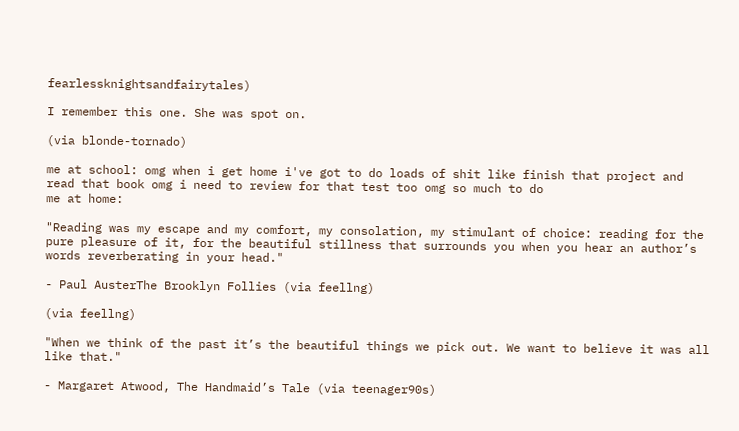fearlessknightsandfairytales)

I remember this one. She was spot on.

(via blonde-tornado)

me at school: omg when i get home i've got to do loads of shit like finish that project and read that book omg i need to review for that test too omg so much to do
me at home:

"Reading was my escape and my comfort, my consolation, my stimulant of choice: reading for the pure pleasure of it, for the beautiful stillness that surrounds you when you hear an author’s words reverberating in your head."

- Paul AusterThe Brooklyn Follies (via feellng)

(via feellng)

"When we think of the past it’s the beautiful things we pick out. We want to believe it was all like that."

- Margaret Atwood, The Handmaid’s Tale (via teenager90s)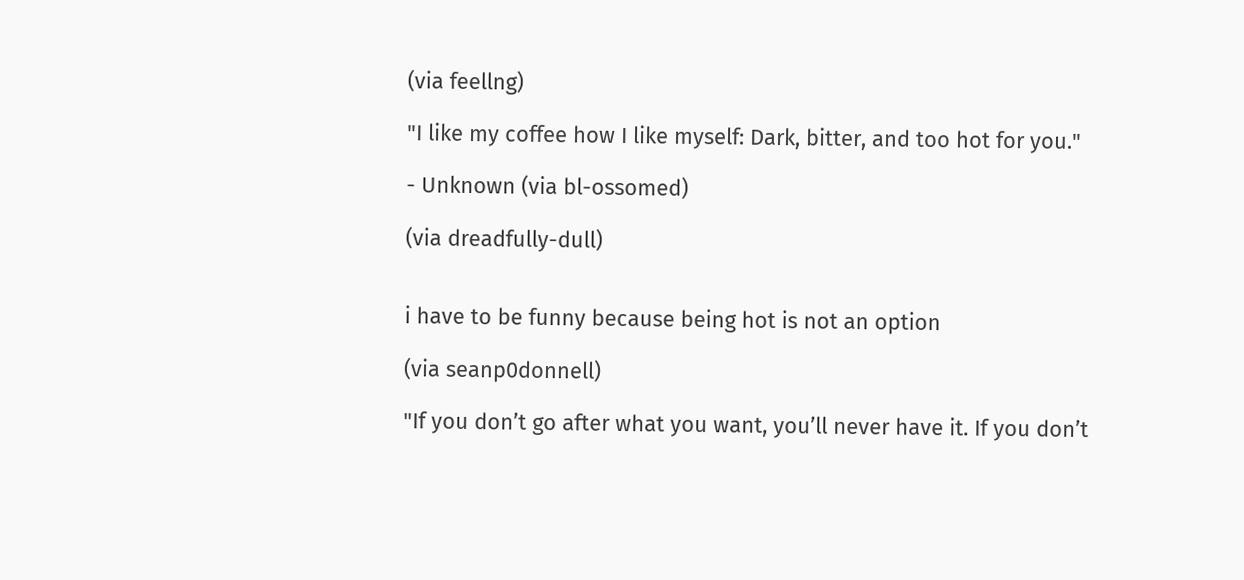(via feellng)

"I like my coffee how I like myself: Dark, bitter, and too hot for you."

- Unknown (via bl-ossomed)

(via dreadfully-dull)


i have to be funny because being hot is not an option

(via seanp0donnell)

"If you don’t go after what you want, you’ll never have it. If you don’t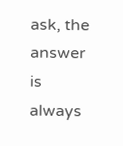ask, the answer is always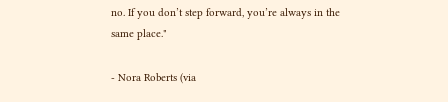no. If you don’t step forward, you’re always in the same place."

- Nora Roberts (via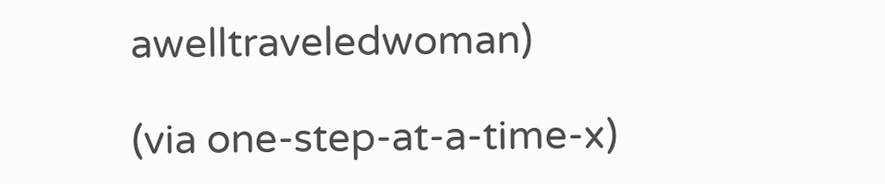awelltraveledwoman)

(via one-step-at-a-time-x)